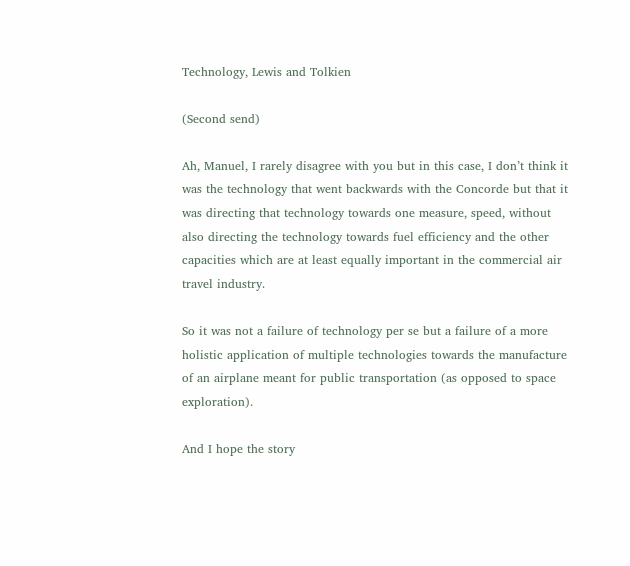Technology, Lewis and Tolkien

(Second send)

Ah, Manuel, I rarely disagree with you but in this case, I don’t think it was the technology that went backwards with the Concorde but that it was directing that technology towards one measure, speed, without also directing the technology towards fuel efficiency and the other capacities which are at least equally important in the commercial air travel industry.

So it was not a failure of technology per se but a failure of a more holistic application of multiple technologies towards the manufacture of an airplane meant for public transportation (as opposed to space exploration).

And I hope the story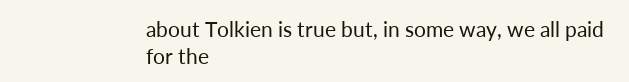about Tolkien is true but, in some way, we all paid for the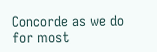Concorde as we do for most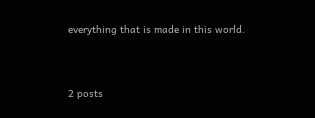everything that is made in this world.



2 posts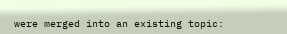were merged into an existing topic: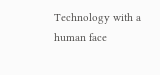Technology with a human face